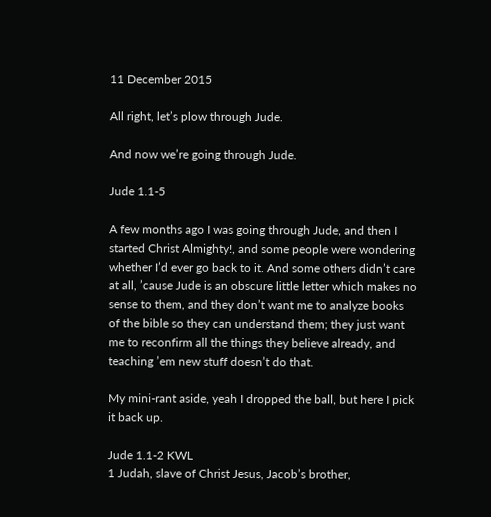11 December 2015

All right, let’s plow through Jude.

And now we’re going through Jude.

Jude 1.1-5

A few months ago I was going through Jude, and then I started Christ Almighty!, and some people were wondering whether I’d ever go back to it. And some others didn’t care at all, ’cause Jude is an obscure little letter which makes no sense to them, and they don’t want me to analyze books of the bible so they can understand them; they just want me to reconfirm all the things they believe already, and teaching ’em new stuff doesn’t do that.

My mini-rant aside, yeah I dropped the ball, but here I pick it back up.

Jude 1.1-2 KWL
1 Judah, slave of Christ Jesus, Jacob’s brother,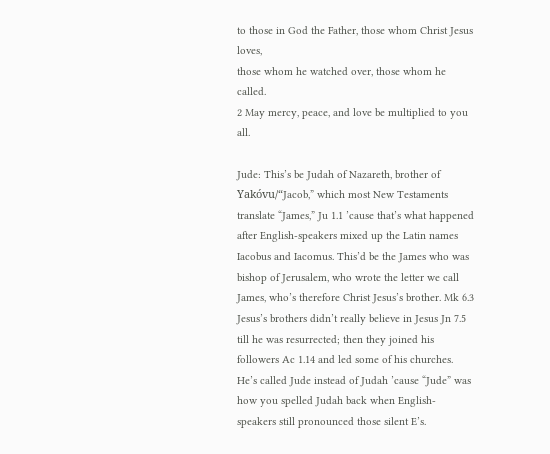to those in God the Father, those whom Christ Jesus loves,
those whom he watched over, those whom he called.
2 May mercy, peace, and love be multiplied to you all.

Jude: This’s be Judah of Nazareth, brother of Yakóvu/“Jacob,” which most New Testaments translate “James,” Ju 1.1 ’cause that’s what happened after English-speakers mixed up the Latin names Iacobus and Iacomus. This’d be the James who was bishop of Jerusalem, who wrote the letter we call James, who’s therefore Christ Jesus’s brother. Mk 6.3 Jesus’s brothers didn’t really believe in Jesus Jn 7.5 till he was resurrected; then they joined his followers Ac 1.14 and led some of his churches. He’s called Jude instead of Judah ’cause “Jude” was how you spelled Judah back when English-speakers still pronounced those silent E’s.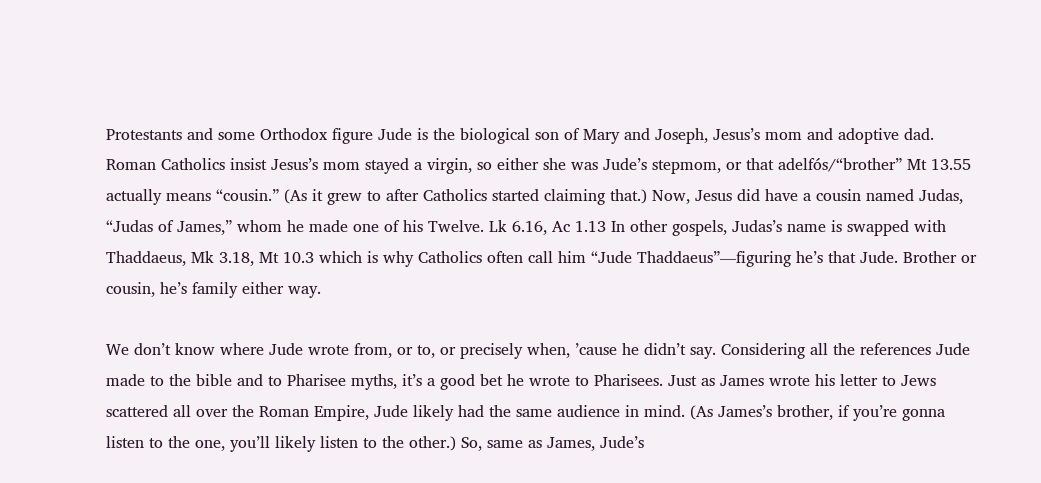Protestants and some Orthodox figure Jude is the biological son of Mary and Joseph, Jesus’s mom and adoptive dad. Roman Catholics insist Jesus’s mom stayed a virgin, so either she was Jude’s stepmom, or that adelfós/“brother” Mt 13.55 actually means “cousin.” (As it grew to after Catholics started claiming that.) Now, Jesus did have a cousin named Judas, “Judas of James,” whom he made one of his Twelve. Lk 6.16, Ac 1.13 In other gospels, Judas’s name is swapped with Thaddaeus, Mk 3.18, Mt 10.3 which is why Catholics often call him “Jude Thaddaeus”—figuring he’s that Jude. Brother or cousin, he’s family either way.

We don’t know where Jude wrote from, or to, or precisely when, ’cause he didn’t say. Considering all the references Jude made to the bible and to Pharisee myths, it’s a good bet he wrote to Pharisees. Just as James wrote his letter to Jews scattered all over the Roman Empire, Jude likely had the same audience in mind. (As James’s brother, if you’re gonna listen to the one, you’ll likely listen to the other.) So, same as James, Jude’s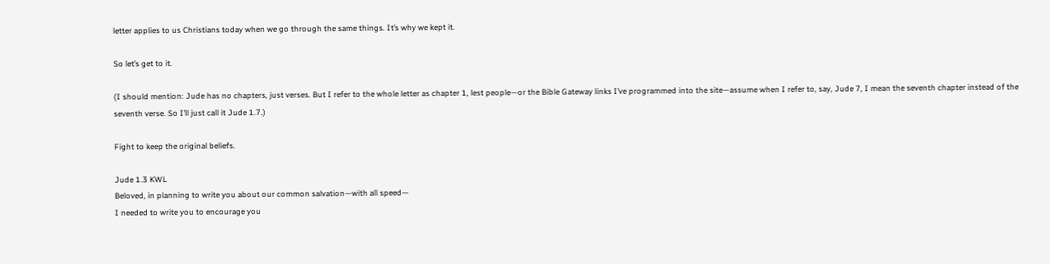letter applies to us Christians today when we go through the same things. It’s why we kept it.

So let’s get to it.

(I should mention: Jude has no chapters, just verses. But I refer to the whole letter as chapter 1, lest people—or the Bible Gateway links I’ve programmed into the site—assume when I refer to, say, Jude 7, I mean the seventh chapter instead of the seventh verse. So I’ll just call it Jude 1.7.)

Fight to keep the original beliefs.

Jude 1.3 KWL
Beloved, in planning to write you about our common salvation—with all speed—
I needed to write you to encourage you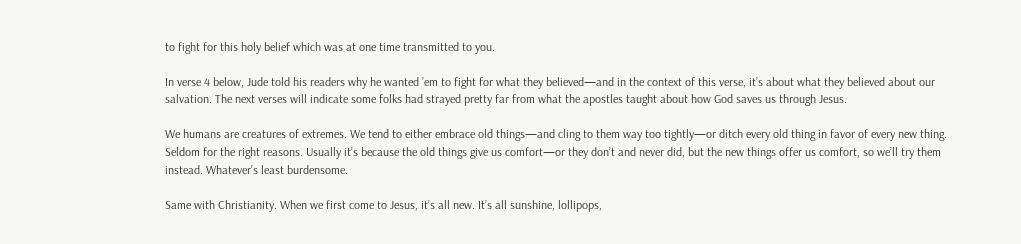to fight for this holy belief which was at one time transmitted to you.

In verse 4 below, Jude told his readers why he wanted ’em to fight for what they believed—and in the context of this verse, it’s about what they believed about our salvation. The next verses will indicate some folks had strayed pretty far from what the apostles taught about how God saves us through Jesus.

We humans are creatures of extremes. We tend to either embrace old things—and cling to them way too tightly—or ditch every old thing in favor of every new thing. Seldom for the right reasons. Usually it’s because the old things give us comfort—or they don’t and never did, but the new things offer us comfort, so we’ll try them instead. Whatever’s least burdensome.

Same with Christianity. When we first come to Jesus, it’s all new. It’s all sunshine, lollipops,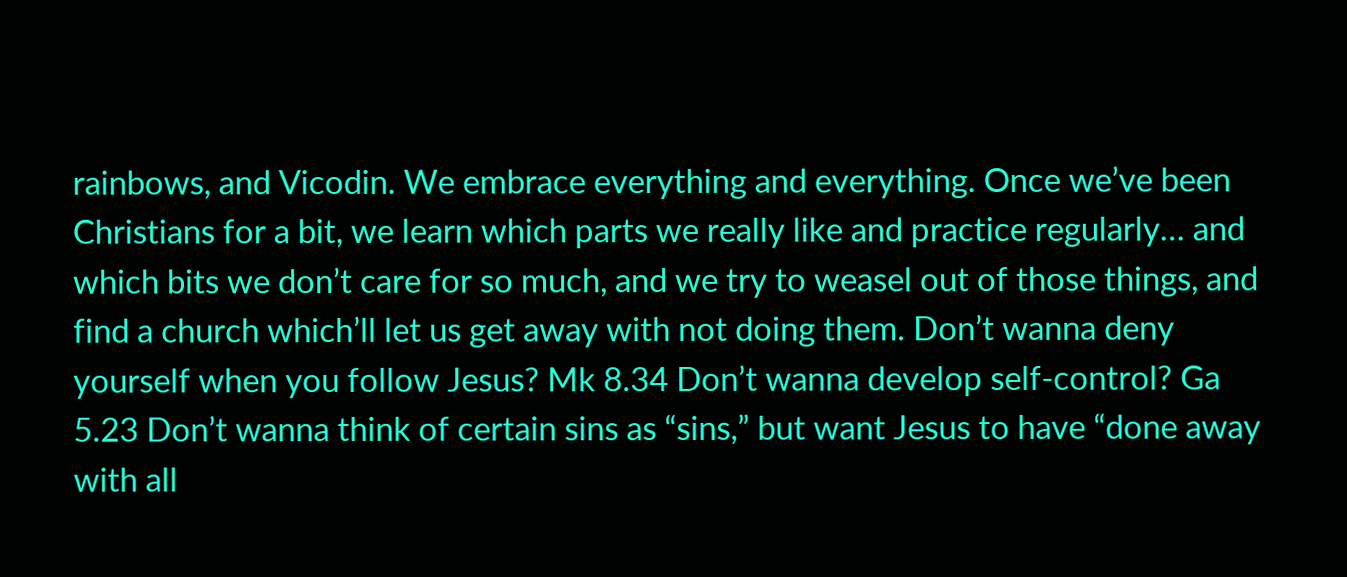rainbows, and Vicodin. We embrace everything and everything. Once we’ve been Christians for a bit, we learn which parts we really like and practice regularly… and which bits we don’t care for so much, and we try to weasel out of those things, and find a church which’ll let us get away with not doing them. Don’t wanna deny yourself when you follow Jesus? Mk 8.34 Don’t wanna develop self-control? Ga 5.23 Don’t wanna think of certain sins as “sins,” but want Jesus to have “done away with all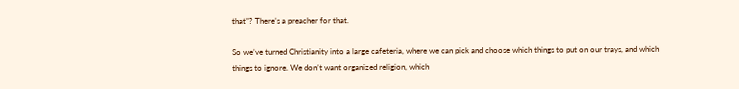that”? There’s a preacher for that.

So we’ve turned Christianity into a large cafeteria, where we can pick and choose which things to put on our trays, and which things to ignore. We don’t want organized religion, which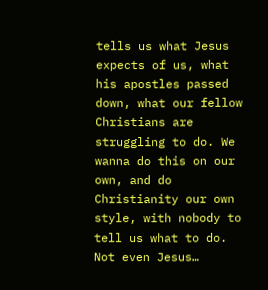tells us what Jesus expects of us, what his apostles passed down, what our fellow Christians are struggling to do. We wanna do this on our own, and do Christianity our own style, with nobody to tell us what to do. Not even Jesus…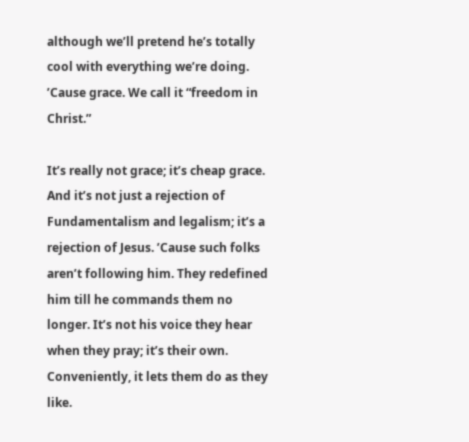although we’ll pretend he’s totally cool with everything we’re doing. ’Cause grace. We call it “freedom in Christ.”

It’s really not grace; it’s cheap grace. And it’s not just a rejection of Fundamentalism and legalism; it’s a rejection of Jesus. ’Cause such folks aren’t following him. They redefined him till he commands them no longer. It’s not his voice they hear when they pray; it’s their own. Conveniently, it lets them do as they like.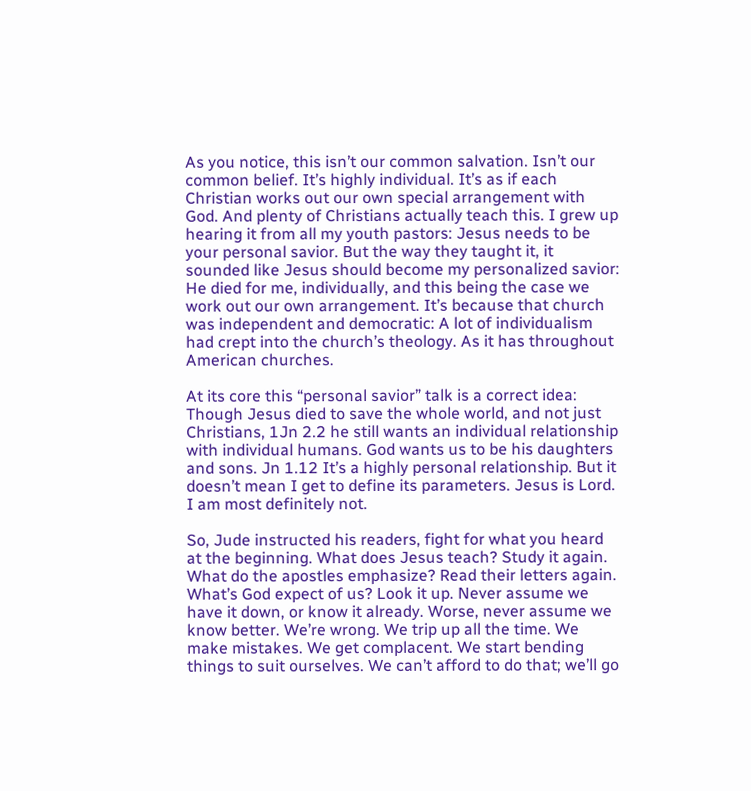As you notice, this isn’t our common salvation. Isn’t our common belief. It’s highly individual. It’s as if each Christian works out our own special arrangement with God. And plenty of Christians actually teach this. I grew up hearing it from all my youth pastors: Jesus needs to be your personal savior. But the way they taught it, it sounded like Jesus should become my personalized savior: He died for me, individually, and this being the case we work out our own arrangement. It’s because that church was independent and democratic: A lot of individualism had crept into the church’s theology. As it has throughout American churches.

At its core this “personal savior” talk is a correct idea: Though Jesus died to save the whole world, and not just Christians, 1Jn 2.2 he still wants an individual relationship with individual humans. God wants us to be his daughters and sons. Jn 1.12 It’s a highly personal relationship. But it doesn’t mean I get to define its parameters. Jesus is Lord. I am most definitely not.

So, Jude instructed his readers, fight for what you heard at the beginning. What does Jesus teach? Study it again. What do the apostles emphasize? Read their letters again. What’s God expect of us? Look it up. Never assume we have it down, or know it already. Worse, never assume we know better. We’re wrong. We trip up all the time. We make mistakes. We get complacent. We start bending things to suit ourselves. We can’t afford to do that; we’ll go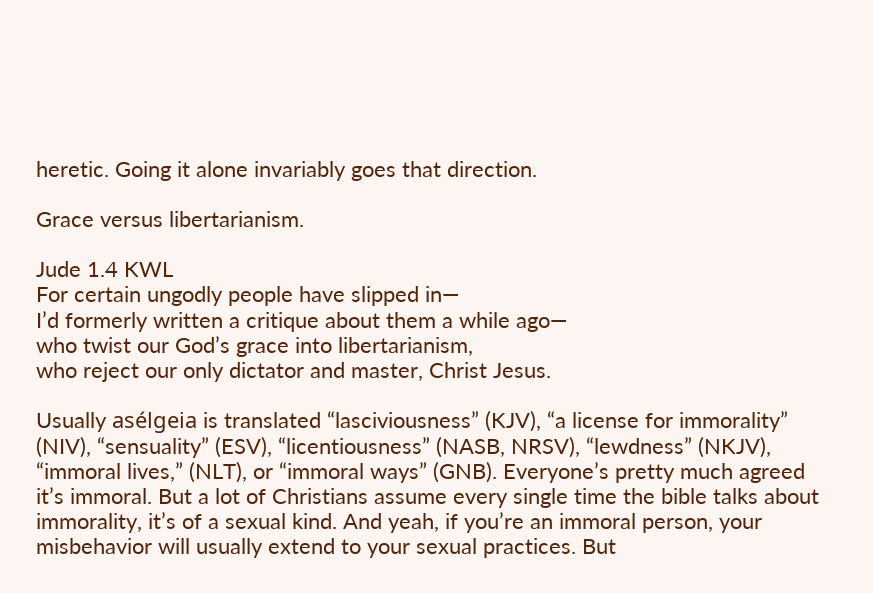heretic. Going it alone invariably goes that direction.

Grace versus libertarianism.

Jude 1.4 KWL
For certain ungodly people have slipped in—
I’d formerly written a critique about them a while ago—
who twist our God’s grace into libertarianism,
who reject our only dictator and master, Christ Jesus.

Usually asélgeia is translated “lasciviousness” (KJV), “a license for immorality” (NIV), “sensuality” (ESV), “licentiousness” (NASB, NRSV), “lewdness” (NKJV), “immoral lives,” (NLT), or “immoral ways” (GNB). Everyone’s pretty much agreed it’s immoral. But a lot of Christians assume every single time the bible talks about immorality, it’s of a sexual kind. And yeah, if you’re an immoral person, your misbehavior will usually extend to your sexual practices. But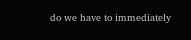do we have to immediately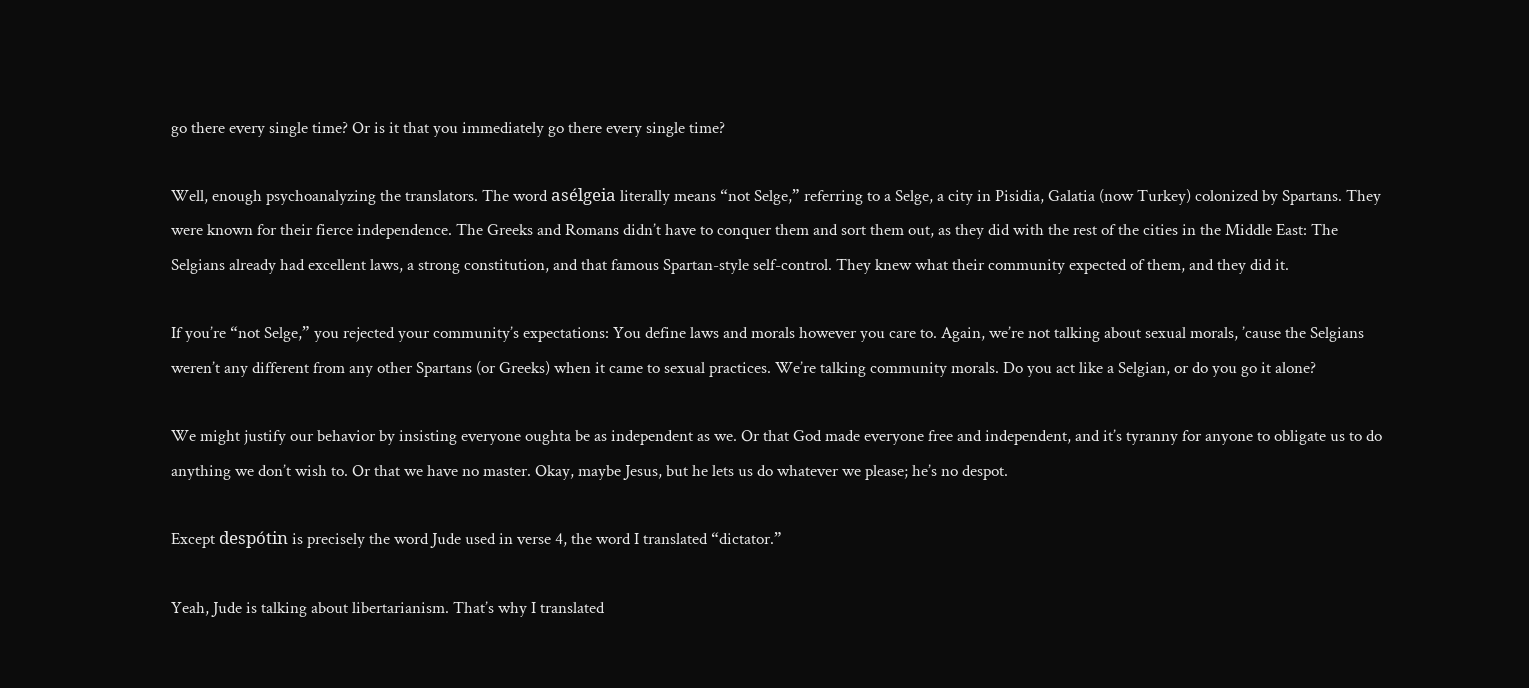go there every single time? Or is it that you immediately go there every single time?

Well, enough psychoanalyzing the translators. The word asélgeia literally means “not Selge,” referring to a Selge, a city in Pisidia, Galatia (now Turkey) colonized by Spartans. They were known for their fierce independence. The Greeks and Romans didn’t have to conquer them and sort them out, as they did with the rest of the cities in the Middle East: The Selgians already had excellent laws, a strong constitution, and that famous Spartan-style self-control. They knew what their community expected of them, and they did it.

If you’re “not Selge,” you rejected your community’s expectations: You define laws and morals however you care to. Again, we’re not talking about sexual morals, ’cause the Selgians weren’t any different from any other Spartans (or Greeks) when it came to sexual practices. We’re talking community morals. Do you act like a Selgian, or do you go it alone?

We might justify our behavior by insisting everyone oughta be as independent as we. Or that God made everyone free and independent, and it’s tyranny for anyone to obligate us to do anything we don’t wish to. Or that we have no master. Okay, maybe Jesus, but he lets us do whatever we please; he’s no despot.

Except despótin is precisely the word Jude used in verse 4, the word I translated “dictator.”

Yeah, Jude is talking about libertarianism. That’s why I translated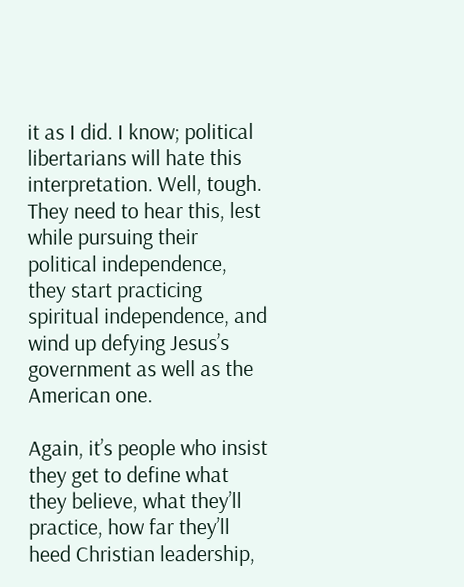it as I did. I know; political libertarians will hate this interpretation. Well, tough. They need to hear this, lest while pursuing their political independence, they start practicing spiritual independence, and wind up defying Jesus’s government as well as the American one.

Again, it’s people who insist they get to define what they believe, what they’ll practice, how far they’ll heed Christian leadership,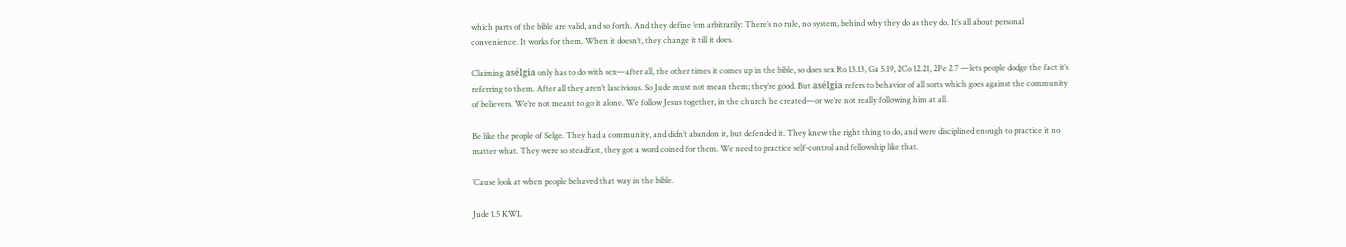which parts of the bible are valid, and so forth. And they define ’em arbitrarily: There’s no rule, no system, behind why they do as they do. It’s all about personal convenience. It works for them. When it doesn’t, they change it till it does.

Claiming asélgia only has to do with sex—after all, the other times it comes up in the bible, so does sex Ro 13.13, Ga 5.19, 2Co 12.21, 2Pe 2.7 —lets people dodge the fact it’s referring to them. After all they aren’t lascivious. So Jude must not mean them; they’re good. But asélgia refers to behavior of all sorts which goes against the community of believers. We’re not meant to go it alone. We follow Jesus together, in the church he created—or we’re not really following him at all.

Be like the people of Selge. They had a community, and didn’t abandon it, but defended it. They knew the right thing to do, and were disciplined enough to practice it no matter what. They were so steadfast, they got a word coined for them. We need to practice self-control and fellowship like that.

’Cause look at when people behaved that way in the bible.

Jude 1.5 KWL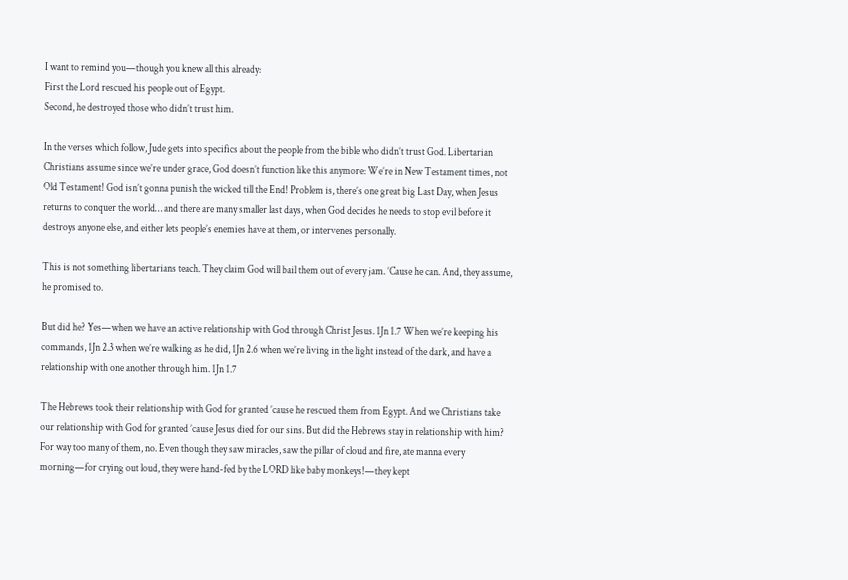I want to remind you—though you knew all this already:
First the Lord rescued his people out of Egypt.
Second, he destroyed those who didn’t trust him.

In the verses which follow, Jude gets into specifics about the people from the bible who didn’t trust God. Libertarian Christians assume since we’re under grace, God doesn’t function like this anymore: We’re in New Testament times, not Old Testament! God isn’t gonna punish the wicked till the End! Problem is, there’s one great big Last Day, when Jesus returns to conquer the world… and there are many smaller last days, when God decides he needs to stop evil before it destroys anyone else, and either lets people’s enemies have at them, or intervenes personally.

This is not something libertarians teach. They claim God will bail them out of every jam. ’Cause he can. And, they assume, he promised to.

But did he? Yes—when we have an active relationship with God through Christ Jesus. 1Jn 1.7 When we’re keeping his commands, 1Jn 2.3 when we’re walking as he did, 1Jn 2.6 when we’re living in the light instead of the dark, and have a relationship with one another through him. 1Jn 1.7

The Hebrews took their relationship with God for granted ’cause he rescued them from Egypt. And we Christians take our relationship with God for granted ’cause Jesus died for our sins. But did the Hebrews stay in relationship with him? For way too many of them, no. Even though they saw miracles, saw the pillar of cloud and fire, ate manna every morning—for crying out loud, they were hand-fed by the LORD like baby monkeys!—they kept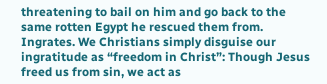threatening to bail on him and go back to the same rotten Egypt he rescued them from. Ingrates. We Christians simply disguise our ingratitude as “freedom in Christ”: Though Jesus freed us from sin, we act as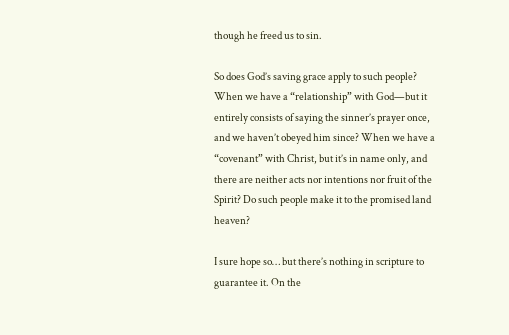though he freed us to sin.

So does God’s saving grace apply to such people? When we have a “relationship” with God—but it entirely consists of saying the sinner’s prayer once, and we haven’t obeyed him since? When we have a “covenant” with Christ, but it’s in name only, and there are neither acts nor intentions nor fruit of the Spirit? Do such people make it to the promised land heaven?

I sure hope so… but there’s nothing in scripture to guarantee it. On the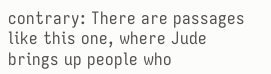contrary: There are passages like this one, where Jude brings up people who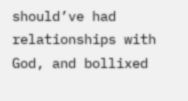should’ve had relationships with God, and bollixed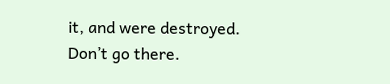it, and were destroyed. Don’t go there.